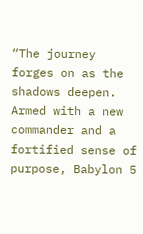“The journey forges on as the shadows deepen. Armed with a new commander and a fortified sense of purpose, Babylon 5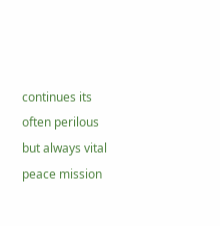continues its often perilous but always vital peace mission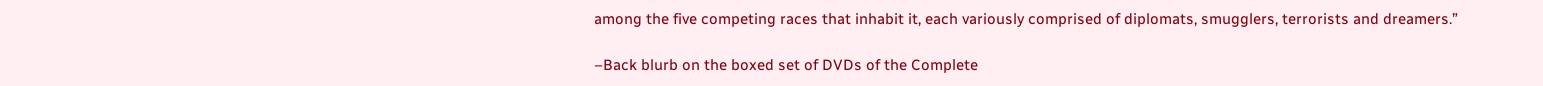among the five competing races that inhabit it, each variously comprised of diplomats, smugglers, terrorists and dreamers.”

–Back blurb on the boxed set of DVDs of the Complete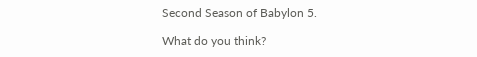Second Season of Babylon 5.

What do you think?